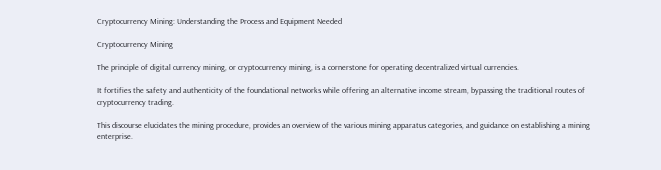Cryptocurrency Mining: Understanding the Process and Equipment Needed

Cryptocurrency Mining

The principle of digital currency mining, or cryptocurrency mining, is a cornerstone for operating decentralized virtual currencies.

It fortifies the safety and authenticity of the foundational networks while offering an alternative income stream, bypassing the traditional routes of cryptocurrency trading.

This discourse elucidates the mining procedure, provides an overview of the various mining apparatus categories, and guidance on establishing a mining enterprise.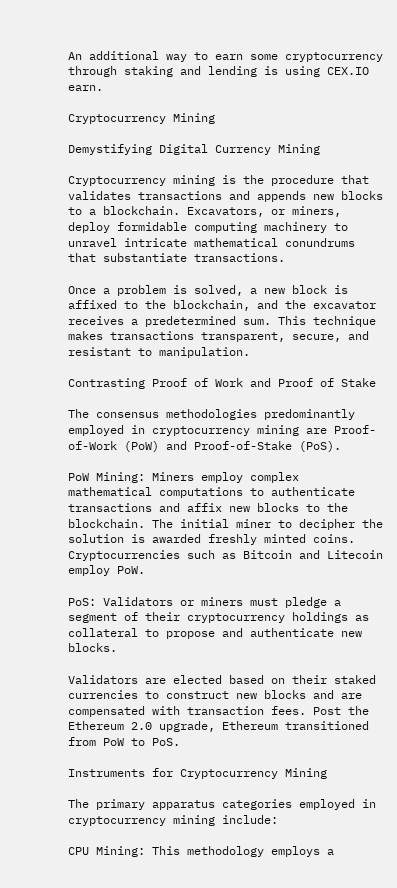An additional way to earn some cryptocurrency through staking and lending is using CEX.IO earn.

Cryptocurrency Mining

Demystifying Digital Currency Mining

Cryptocurrency mining is the procedure that validates transactions and appends new blocks to a blockchain. Excavators, or miners, deploy formidable computing machinery to unravel intricate mathematical conundrums that substantiate transactions.

Once a problem is solved, a new block is affixed to the blockchain, and the excavator receives a predetermined sum. This technique makes transactions transparent, secure, and resistant to manipulation.

Contrasting Proof of Work and Proof of Stake

The consensus methodologies predominantly employed in cryptocurrency mining are Proof-of-Work (PoW) and Proof-of-Stake (PoS).

PoW Mining: Miners employ complex mathematical computations to authenticate transactions and affix new blocks to the blockchain. The initial miner to decipher the solution is awarded freshly minted coins. Cryptocurrencies such as Bitcoin and Litecoin employ PoW.

PoS: Validators or miners must pledge a segment of their cryptocurrency holdings as collateral to propose and authenticate new blocks.

Validators are elected based on their staked currencies to construct new blocks and are compensated with transaction fees. Post the Ethereum 2.0 upgrade, Ethereum transitioned from PoW to PoS.

Instruments for Cryptocurrency Mining

The primary apparatus categories employed in cryptocurrency mining include:

CPU Mining: This methodology employs a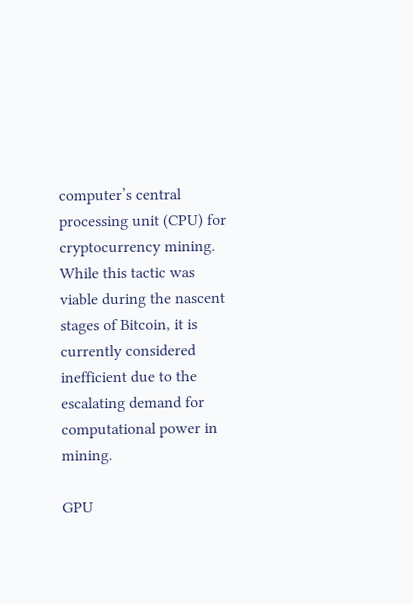computer’s central processing unit (CPU) for cryptocurrency mining. While this tactic was viable during the nascent stages of Bitcoin, it is currently considered inefficient due to the escalating demand for computational power in mining.

GPU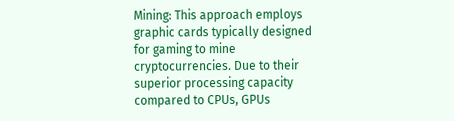Mining: This approach employs graphic cards typically designed for gaming to mine cryptocurrencies. Due to their superior processing capacity compared to CPUs, GPUs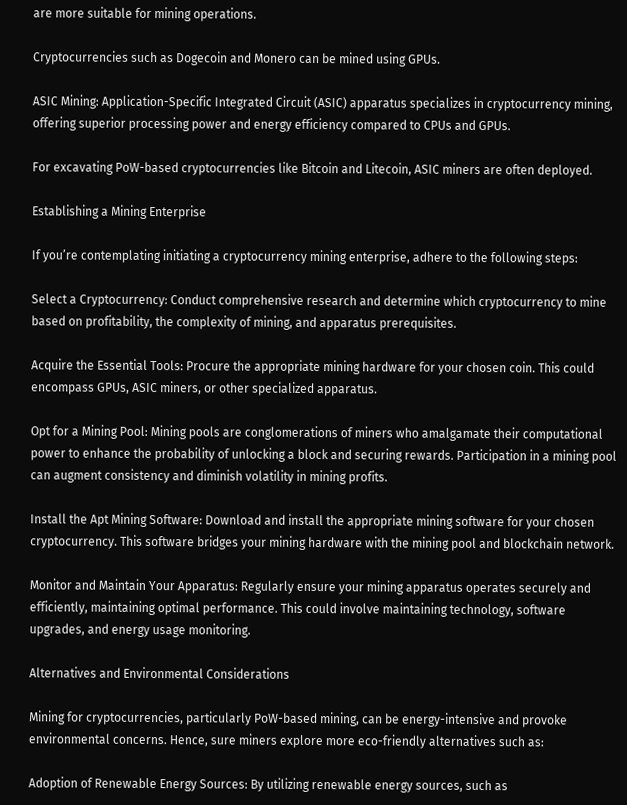are more suitable for mining operations.

Cryptocurrencies such as Dogecoin and Monero can be mined using GPUs.

ASIC Mining: Application-Specific Integrated Circuit (ASIC) apparatus specializes in cryptocurrency mining, offering superior processing power and energy efficiency compared to CPUs and GPUs.

For excavating PoW-based cryptocurrencies like Bitcoin and Litecoin, ASIC miners are often deployed.

Establishing a Mining Enterprise

If you’re contemplating initiating a cryptocurrency mining enterprise, adhere to the following steps:

Select a Cryptocurrency: Conduct comprehensive research and determine which cryptocurrency to mine based on profitability, the complexity of mining, and apparatus prerequisites.

Acquire the Essential Tools: Procure the appropriate mining hardware for your chosen coin. This could encompass GPUs, ASIC miners, or other specialized apparatus.

Opt for a Mining Pool: Mining pools are conglomerations of miners who amalgamate their computational power to enhance the probability of unlocking a block and securing rewards. Participation in a mining pool can augment consistency and diminish volatility in mining profits.

Install the Apt Mining Software: Download and install the appropriate mining software for your chosen cryptocurrency. This software bridges your mining hardware with the mining pool and blockchain network.

Monitor and Maintain Your Apparatus: Regularly ensure your mining apparatus operates securely and efficiently, maintaining optimal performance. This could involve maintaining technology, software upgrades, and energy usage monitoring.

Alternatives and Environmental Considerations

Mining for cryptocurrencies, particularly PoW-based mining, can be energy-intensive and provoke environmental concerns. Hence, sure miners explore more eco-friendly alternatives such as:

Adoption of Renewable Energy Sources: By utilizing renewable energy sources, such as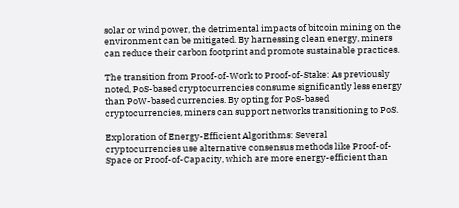solar or wind power, the detrimental impacts of bitcoin mining on the environment can be mitigated. By harnessing clean energy, miners can reduce their carbon footprint and promote sustainable practices.

The transition from Proof-of-Work to Proof-of-Stake: As previously noted, PoS-based cryptocurrencies consume significantly less energy than PoW-based currencies. By opting for PoS-based cryptocurrencies, miners can support networks transitioning to PoS.

Exploration of Energy-Efficient Algorithms: Several cryptocurrencies use alternative consensus methods like Proof-of-Space or Proof-of-Capacity, which are more energy-efficient than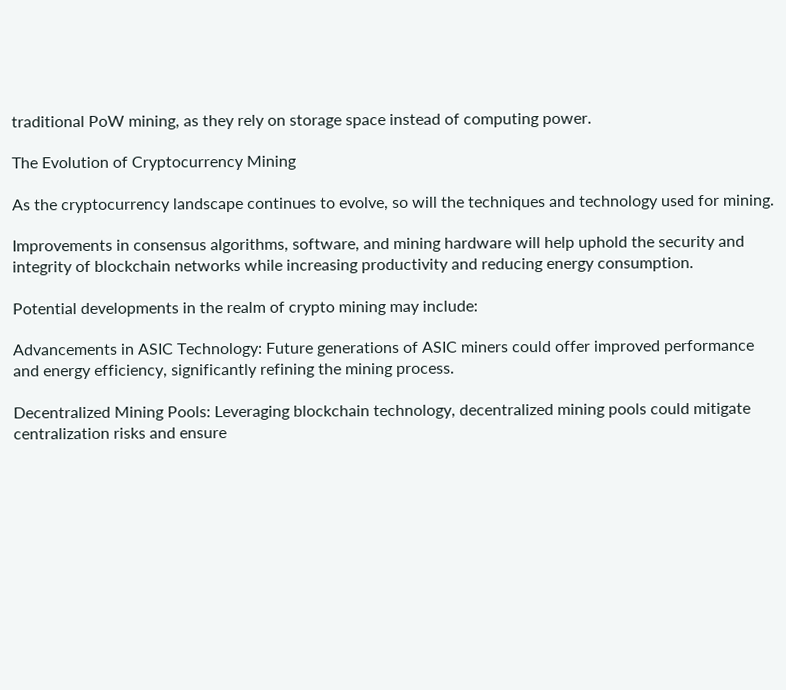traditional PoW mining, as they rely on storage space instead of computing power.

The Evolution of Cryptocurrency Mining

As the cryptocurrency landscape continues to evolve, so will the techniques and technology used for mining.

Improvements in consensus algorithms, software, and mining hardware will help uphold the security and integrity of blockchain networks while increasing productivity and reducing energy consumption.

Potential developments in the realm of crypto mining may include:

Advancements in ASIC Technology: Future generations of ASIC miners could offer improved performance and energy efficiency, significantly refining the mining process.

Decentralized Mining Pools: Leveraging blockchain technology, decentralized mining pools could mitigate centralization risks and ensure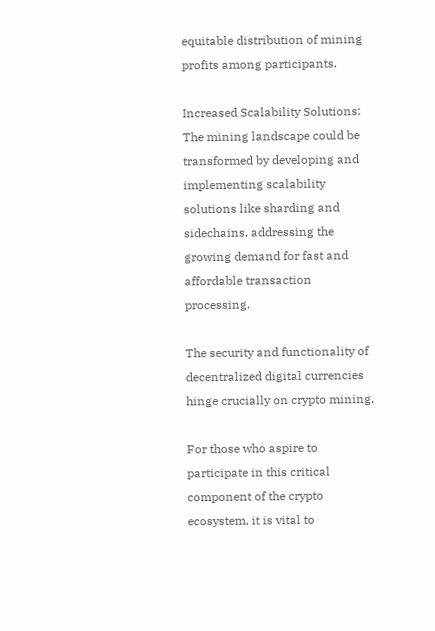equitable distribution of mining profits among participants.

Increased Scalability Solutions: The mining landscape could be transformed by developing and implementing scalability solutions like sharding and sidechains, addressing the growing demand for fast and affordable transaction processing.

The security and functionality of decentralized digital currencies hinge crucially on crypto mining.

For those who aspire to participate in this critical component of the crypto ecosystem, it is vital to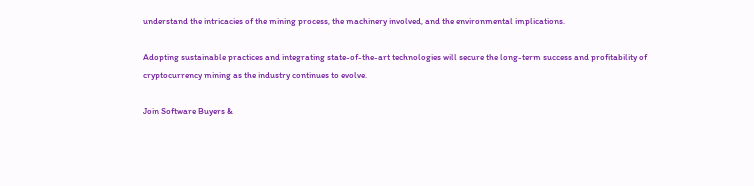understand the intricacies of the mining process, the machinery involved, and the environmental implications.

Adopting sustainable practices and integrating state-of-the-art technologies will secure the long-term success and profitability of cryptocurrency mining as the industry continues to evolve.

Join Software Buyers &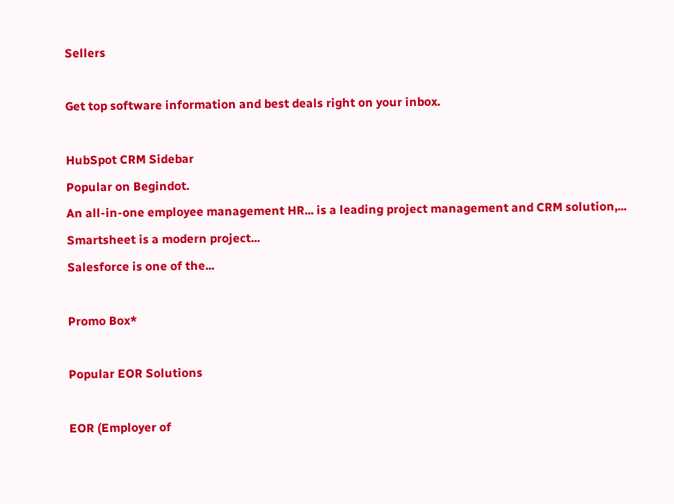Sellers

Get top software information and best deals right on your inbox.

HubSpot CRM Sidebar
Popular on Begindot.
An all-in-one employee management HR... is a leading project management and CRM solution,...
Smartsheet is a modern project...
Salesforce is one of the...

Promo Box*

Popular EOR Solutions

EOR (Employer of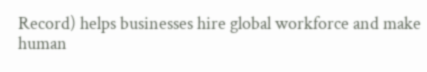Record) helps businesses hire global workforce and make human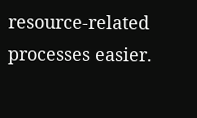resource-related processes easier.